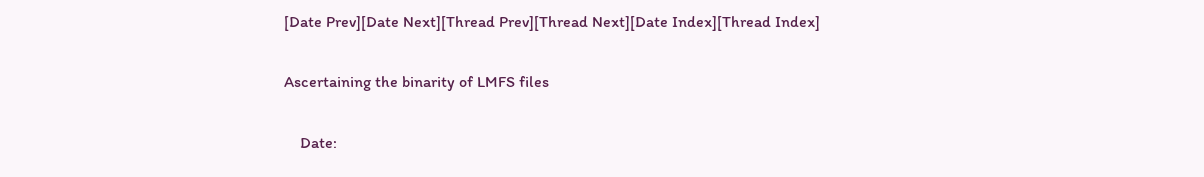[Date Prev][Date Next][Thread Prev][Thread Next][Date Index][Thread Index]

Ascertaining the binarity of LMFS files

    Date: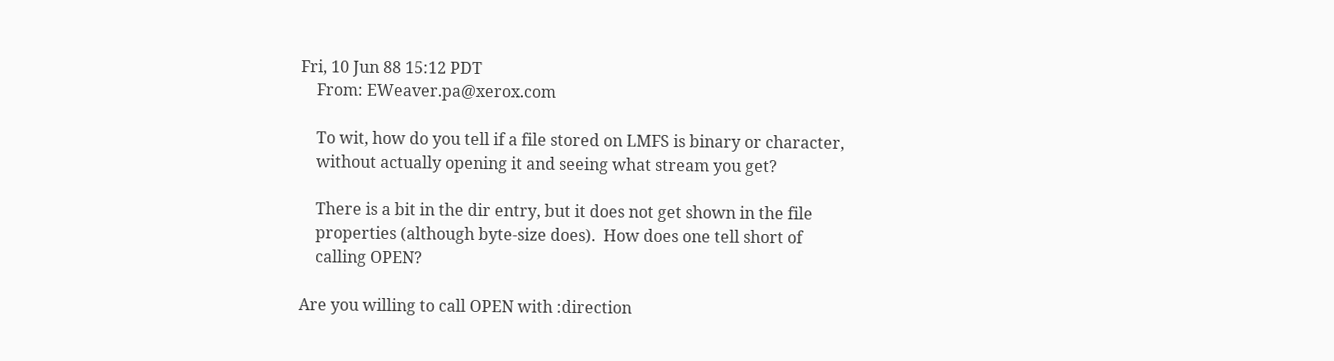Fri, 10 Jun 88 15:12 PDT
    From: EWeaver.pa@xerox.com

    To wit, how do you tell if a file stored on LMFS is binary or character,
    without actually opening it and seeing what stream you get?

    There is a bit in the dir entry, but it does not get shown in the file
    properties (although byte-size does).  How does one tell short of
    calling OPEN?

Are you willing to call OPEN with :direction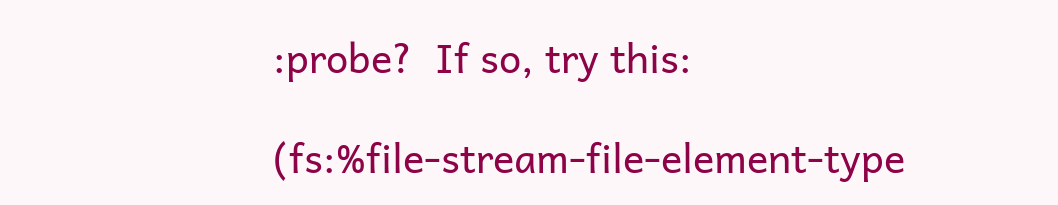:probe?  If so, try this:

(fs:%file-stream-file-element-type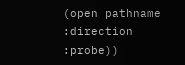(open pathname :direction :probe))